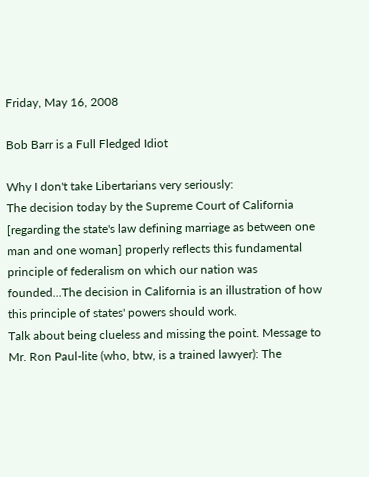Friday, May 16, 2008

Bob Barr is a Full Fledged Idiot

Why I don't take Libertarians very seriously:
The decision today by the Supreme Court of California [regarding the state's law defining marriage as between one man and one woman] properly reflects this fundamental principle of federalism on which our nation was founded...The decision in California is an illustration of how this principle of states' powers should work.
Talk about being clueless and missing the point. Message to Mr. Ron Paul-lite (who, btw, is a trained lawyer): The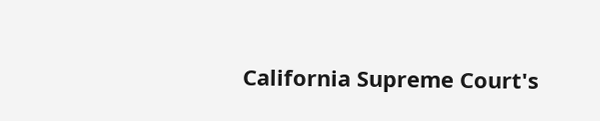California Supreme Court's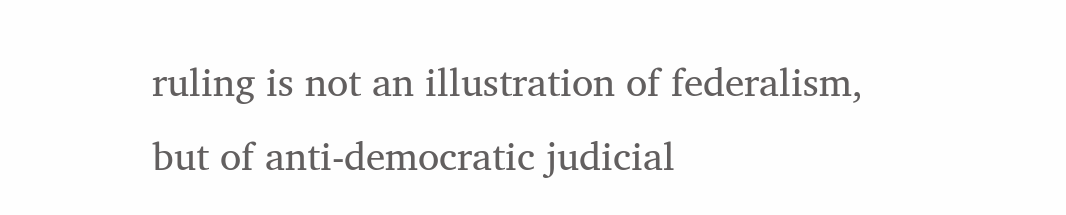ruling is not an illustration of federalism, but of anti-democratic judicial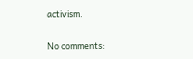activism.

No comments: